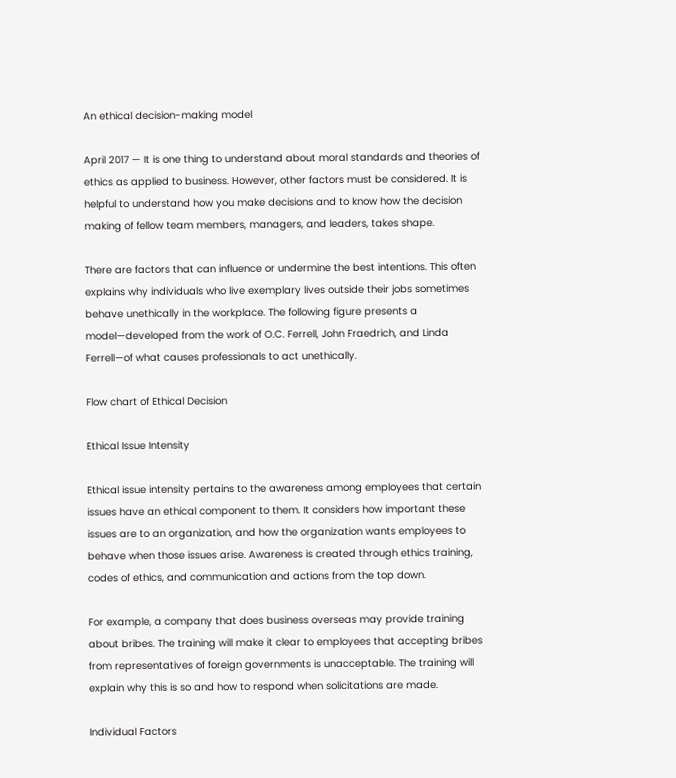An ethical decision-making model

April 2017 — It is one thing to understand about moral standards and theories of ethics as applied to business. However, other factors must be considered. It is helpful to understand how you make decisions and to know how the decision making of fellow team members, managers, and leaders, takes shape.

There are factors that can influence or undermine the best intentions. This often explains why individuals who live exemplary lives outside their jobs sometimes behave unethically in the workplace. The following figure presents a model—developed from the work of O.C. Ferrell, John Fraedrich, and Linda Ferrell—of what causes professionals to act unethically.

Flow chart of Ethical Decision

Ethical Issue Intensity

Ethical issue intensity pertains to the awareness among employees that certain issues have an ethical component to them. It considers how important these issues are to an organization, and how the organization wants employees to behave when those issues arise. Awareness is created through ethics training, codes of ethics, and communication and actions from the top down.

For example, a company that does business overseas may provide training about bribes. The training will make it clear to employees that accepting bribes from representatives of foreign governments is unacceptable. The training will explain why this is so and how to respond when solicitations are made.

Individual Factors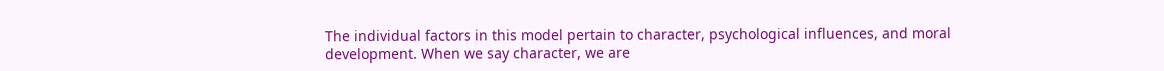The individual factors in this model pertain to character, psychological influences, and moral development. When we say character, we are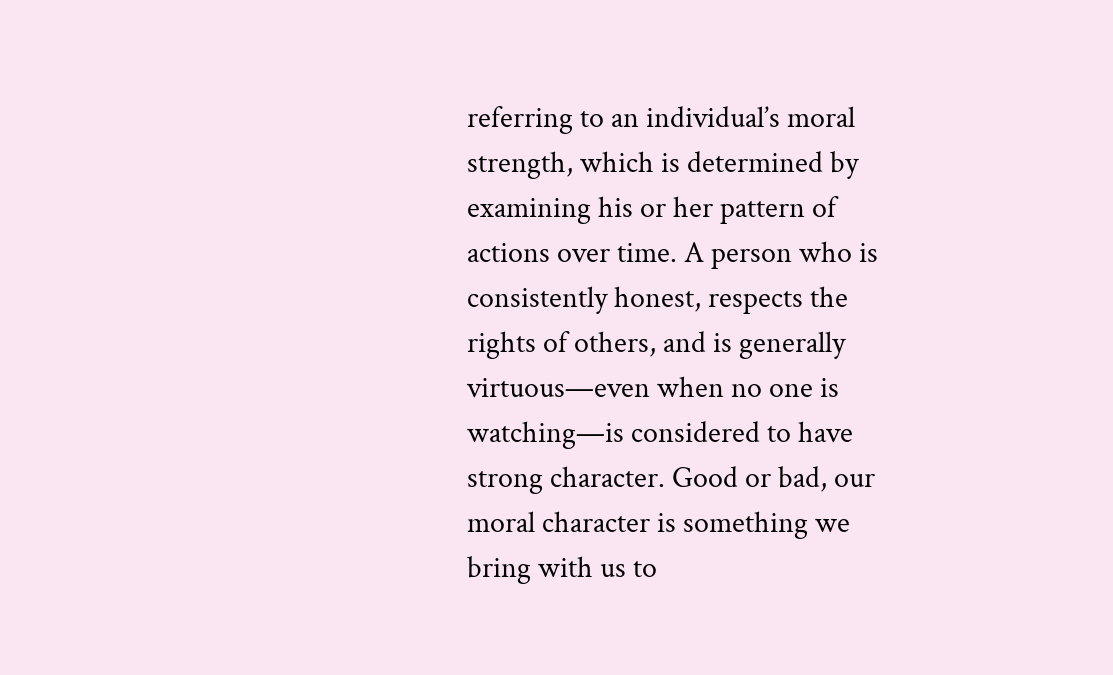referring to an individual’s moral strength, which is determined by examining his or her pattern of actions over time. A person who is consistently honest, respects the rights of others, and is generally virtuous—even when no one is watching—is considered to have strong character. Good or bad, our moral character is something we bring with us to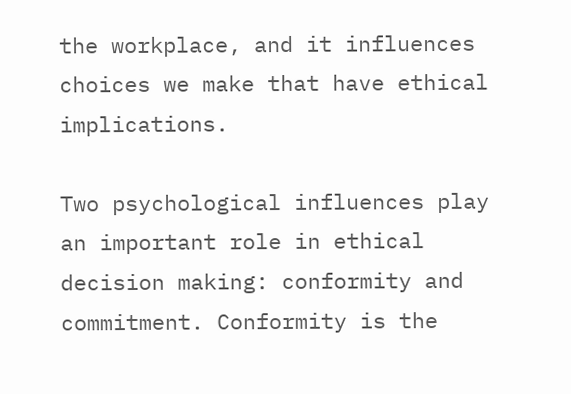the workplace, and it influences choices we make that have ethical implications.

Two psychological influences play an important role in ethical decision making: conformity and commitment. Conformity is the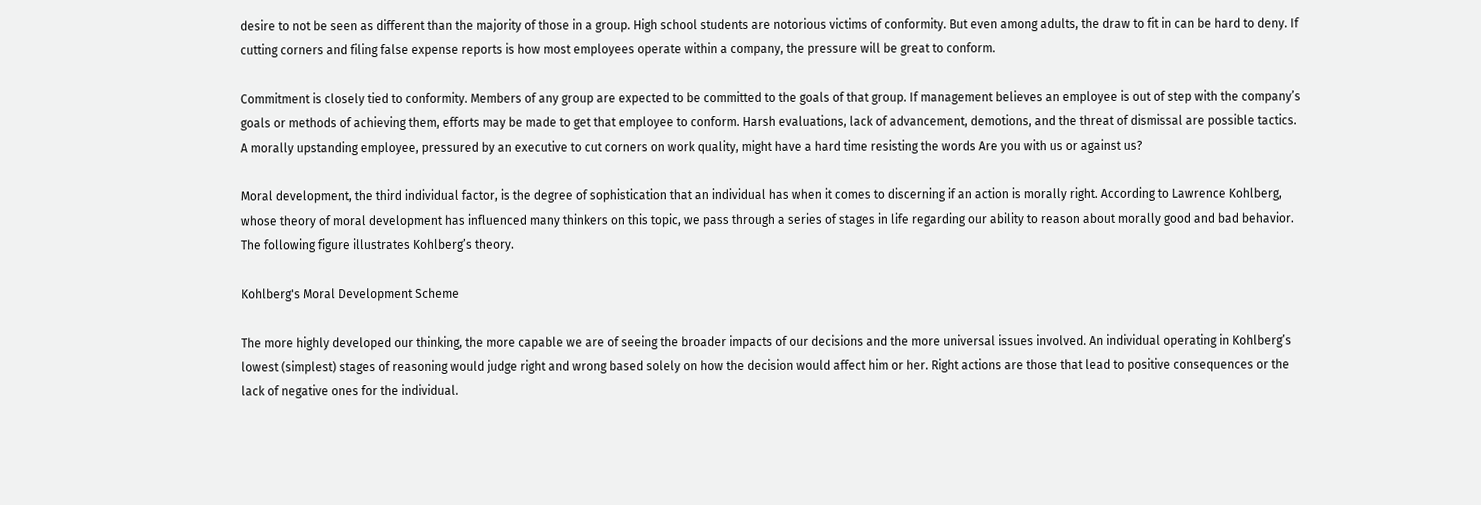desire to not be seen as different than the majority of those in a group. High school students are notorious victims of conformity. But even among adults, the draw to fit in can be hard to deny. If cutting corners and filing false expense reports is how most employees operate within a company, the pressure will be great to conform.

Commitment is closely tied to conformity. Members of any group are expected to be committed to the goals of that group. If management believes an employee is out of step with the company’s goals or methods of achieving them, efforts may be made to get that employee to conform. Harsh evaluations, lack of advancement, demotions, and the threat of dismissal are possible tactics. A morally upstanding employee, pressured by an executive to cut corners on work quality, might have a hard time resisting the words Are you with us or against us?

Moral development, the third individual factor, is the degree of sophistication that an individual has when it comes to discerning if an action is morally right. According to Lawrence Kohlberg, whose theory of moral development has influenced many thinkers on this topic, we pass through a series of stages in life regarding our ability to reason about morally good and bad behavior. The following figure illustrates Kohlberg’s theory.

Kohlberg's Moral Development Scheme

The more highly developed our thinking, the more capable we are of seeing the broader impacts of our decisions and the more universal issues involved. An individual operating in Kohlberg’s lowest (simplest) stages of reasoning would judge right and wrong based solely on how the decision would affect him or her. Right actions are those that lead to positive consequences or the lack of negative ones for the individual.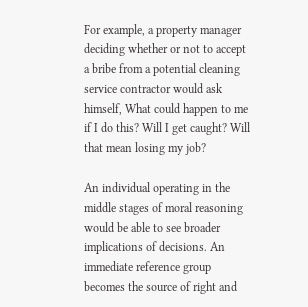For example, a property manager deciding whether or not to accept a bribe from a potential cleaning service contractor would ask himself, What could happen to me if I do this? Will I get caught? Will that mean losing my job?

An individual operating in the middle stages of moral reasoning would be able to see broader implications of decisions. An immediate reference group becomes the source of right and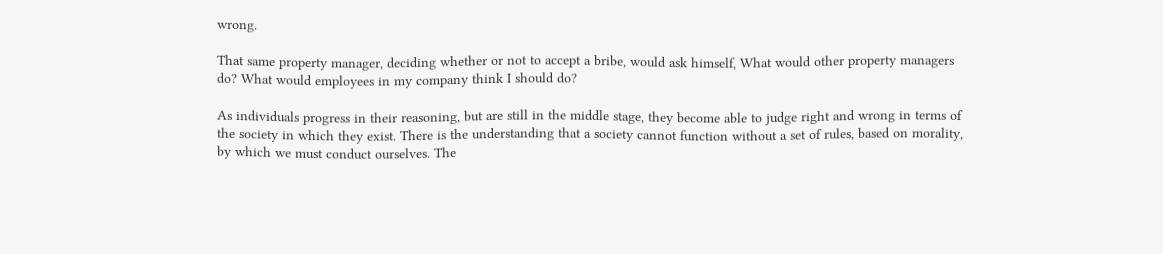wrong.

That same property manager, deciding whether or not to accept a bribe, would ask himself, What would other property managers do? What would employees in my company think I should do?

As individuals progress in their reasoning, but are still in the middle stage, they become able to judge right and wrong in terms of the society in which they exist. There is the understanding that a society cannot function without a set of rules, based on morality, by which we must conduct ourselves. The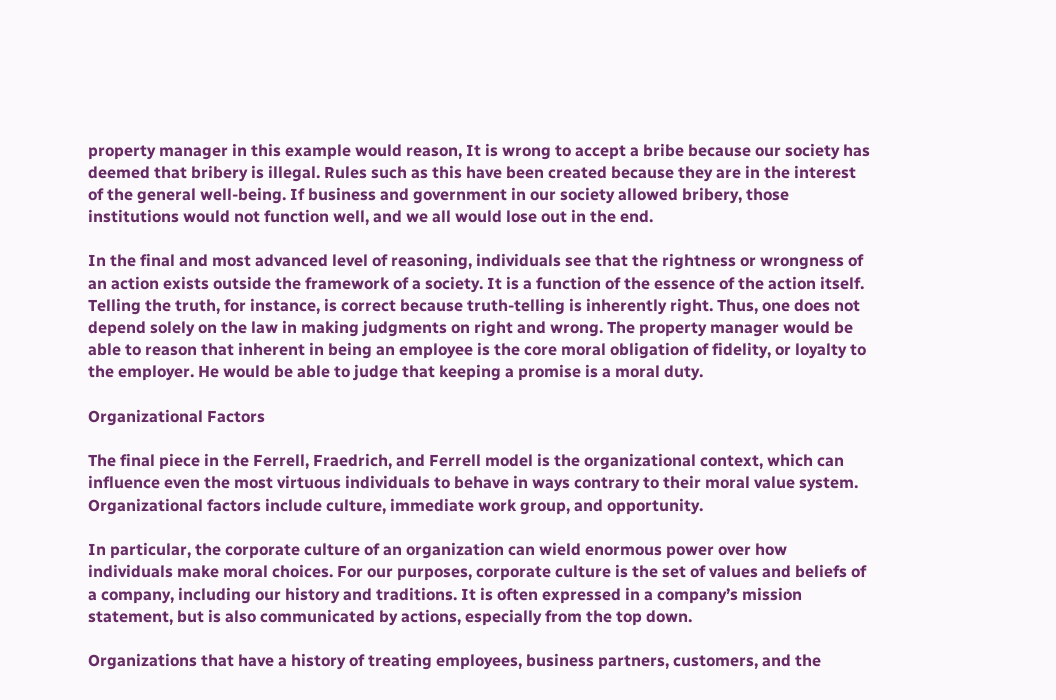property manager in this example would reason, It is wrong to accept a bribe because our society has deemed that bribery is illegal. Rules such as this have been created because they are in the interest of the general well-being. If business and government in our society allowed bribery, those institutions would not function well, and we all would lose out in the end.

In the final and most advanced level of reasoning, individuals see that the rightness or wrongness of an action exists outside the framework of a society. It is a function of the essence of the action itself. Telling the truth, for instance, is correct because truth-telling is inherently right. Thus, one does not depend solely on the law in making judgments on right and wrong. The property manager would be able to reason that inherent in being an employee is the core moral obligation of fidelity, or loyalty to the employer. He would be able to judge that keeping a promise is a moral duty.

Organizational Factors

The final piece in the Ferrell, Fraedrich, and Ferrell model is the organizational context, which can influence even the most virtuous individuals to behave in ways contrary to their moral value system. Organizational factors include culture, immediate work group, and opportunity.

In particular, the corporate culture of an organization can wield enormous power over how individuals make moral choices. For our purposes, corporate culture is the set of values and beliefs of a company, including our history and traditions. It is often expressed in a company’s mission statement, but is also communicated by actions, especially from the top down.

Organizations that have a history of treating employees, business partners, customers, and the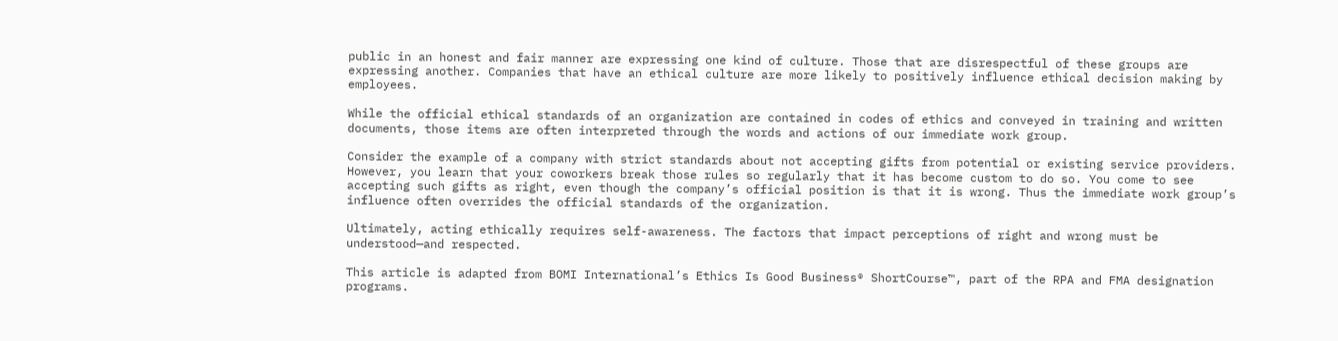public in an honest and fair manner are expressing one kind of culture. Those that are disrespectful of these groups are expressing another. Companies that have an ethical culture are more likely to positively influence ethical decision making by employees.

While the official ethical standards of an organization are contained in codes of ethics and conveyed in training and written documents, those items are often interpreted through the words and actions of our immediate work group.

Consider the example of a company with strict standards about not accepting gifts from potential or existing service providers. However, you learn that your coworkers break those rules so regularly that it has become custom to do so. You come to see accepting such gifts as right, even though the company’s official position is that it is wrong. Thus the immediate work group’s influence often overrides the official standards of the organization.

Ultimately, acting ethically requires self-awareness. The factors that impact perceptions of right and wrong must be understood—and respected.

This article is adapted from BOMI International’s Ethics Is Good Business® ShortCourse™, part of the RPA and FMA designation programs.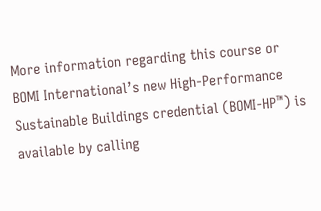More information regarding this course or BOMI International’s new High-Performance Sustainable Buildings credential (BOMI-HP™) is available by calling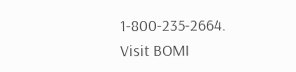1-800-235-2664. Visit BOMI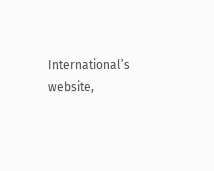International’s website,